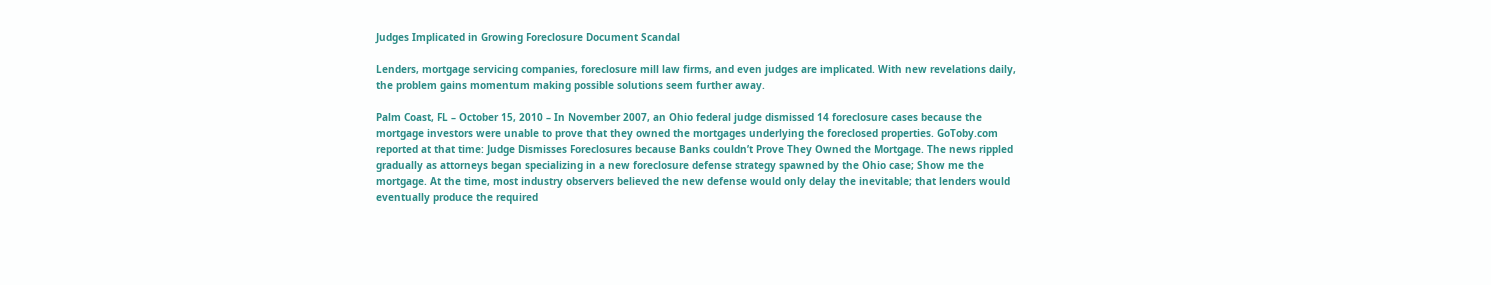Judges Implicated in Growing Foreclosure Document Scandal

Lenders, mortgage servicing companies, foreclosure mill law firms, and even judges are implicated. With new revelations daily, the problem gains momentum making possible solutions seem further away.

Palm Coast, FL – October 15, 2010 – In November 2007, an Ohio federal judge dismissed 14 foreclosure cases because the mortgage investors were unable to prove that they owned the mortgages underlying the foreclosed properties. GoToby.com reported at that time: Judge Dismisses Foreclosures because Banks couldn’t Prove They Owned the Mortgage. The news rippled gradually as attorneys began specializing in a new foreclosure defense strategy spawned by the Ohio case; Show me the mortgage. At the time, most industry observers believed the new defense would only delay the inevitable; that lenders would eventually produce the required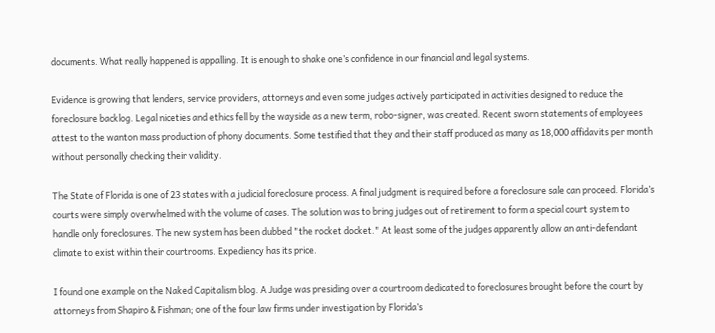documents. What really happened is appalling. It is enough to shake one’s confidence in our financial and legal systems.

Evidence is growing that lenders, service providers, attorneys and even some judges actively participated in activities designed to reduce the foreclosure backlog. Legal niceties and ethics fell by the wayside as a new term, robo-signer, was created. Recent sworn statements of employees attest to the wanton mass production of phony documents. Some testified that they and their staff produced as many as 18,000 affidavits per month without personally checking their validity.

The State of Florida is one of 23 states with a judicial foreclosure process. A final judgment is required before a foreclosure sale can proceed. Florida’s courts were simply overwhelmed with the volume of cases. The solution was to bring judges out of retirement to form a special court system to handle only foreclosures. The new system has been dubbed "the rocket docket." At least some of the judges apparently allow an anti-defendant climate to exist within their courtrooms. Expediency has its price.

I found one example on the Naked Capitalism blog. A Judge was presiding over a courtroom dedicated to foreclosures brought before the court by attorneys from Shapiro & Fishman; one of the four law firms under investigation by Florida’s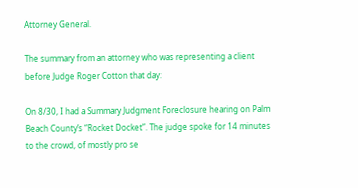Attorney General.

The summary from an attorney who was representing a client before Judge Roger Cotton that day:

On 8/30, I had a Summary Judgment Foreclosure hearing on Palm Beach County’s “Rocket Docket”. The judge spoke for 14 minutes to the crowd, of mostly pro se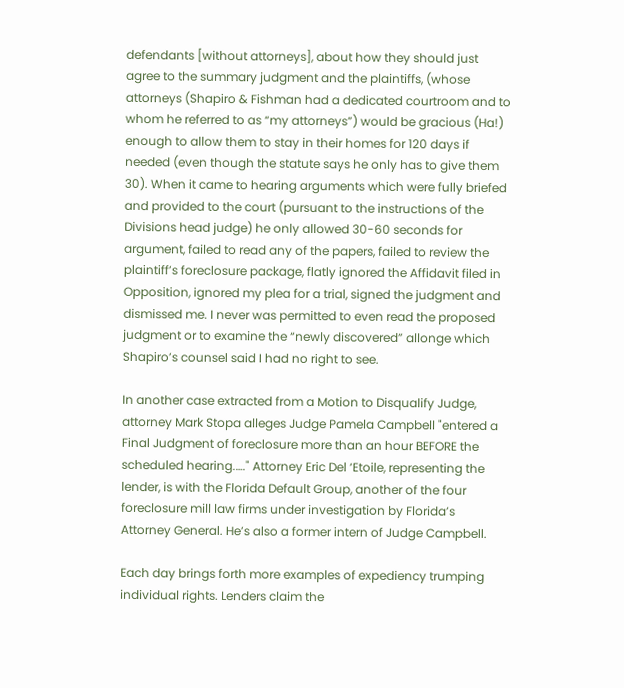defendants [without attorneys], about how they should just agree to the summary judgment and the plaintiffs, (whose attorneys (Shapiro & Fishman had a dedicated courtroom and to whom he referred to as “my attorneys”) would be gracious (Ha!) enough to allow them to stay in their homes for 120 days if needed (even though the statute says he only has to give them 30). When it came to hearing arguments which were fully briefed and provided to the court (pursuant to the instructions of the Divisions head judge) he only allowed 30-60 seconds for argument, failed to read any of the papers, failed to review the plaintiff’s foreclosure package, flatly ignored the Affidavit filed in Opposition, ignored my plea for a trial, signed the judgment and dismissed me. I never was permitted to even read the proposed judgment or to examine the “newly discovered” allonge which Shapiro’s counsel said I had no right to see.

In another case extracted from a Motion to Disqualify Judge, attorney Mark Stopa alleges Judge Pamela Campbell "entered a Final Judgment of foreclosure more than an hour BEFORE the scheduled hearing.…." Attorney Eric Del ‘Etoile, representing the lender, is with the Florida Default Group, another of the four foreclosure mill law firms under investigation by Florida’s Attorney General. He’s also a former intern of Judge Campbell.

Each day brings forth more examples of expediency trumping individual rights. Lenders claim the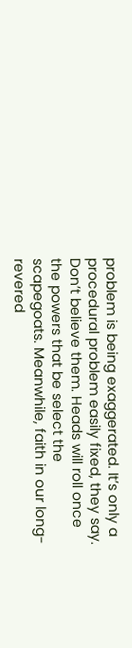problem is being exaggerated. It’s only a procedural problem easily fixed, they say. Don’t believe them. Heads will roll once the powers that be select the scapegoats. Meanwhile, faith in our long-revered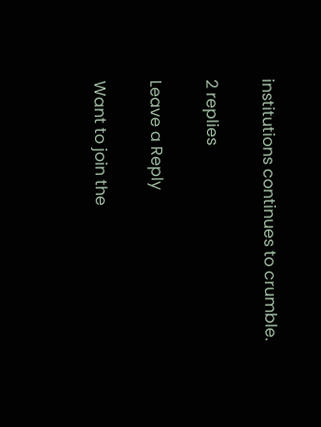institutions continues to crumble.

2 replies

Leave a Reply

Want to join the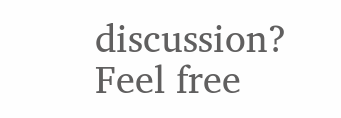discussion?
Feel free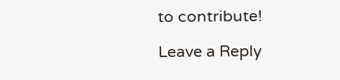to contribute!

Leave a Reply